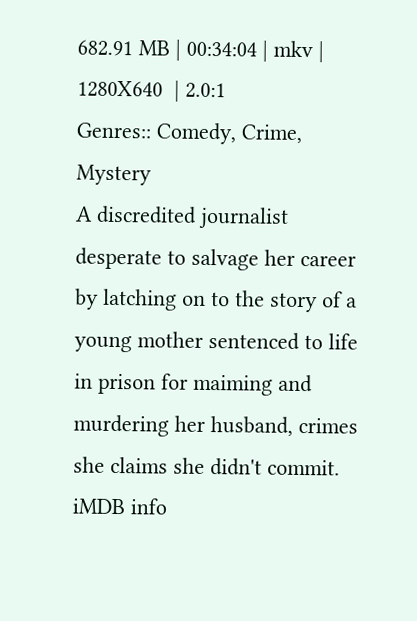682.91 MB | 00:34:04 | mkv | 1280X640  | 2.0:1
Genres:: Comedy, Crime, Mystery
A discredited journalist desperate to salvage her career by latching on to the story of a young mother sentenced to life in prison for maiming and murdering her husband, crimes she claims she didn't commit.
iMDB info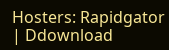Hosters: Rapidgator  | Ddownload